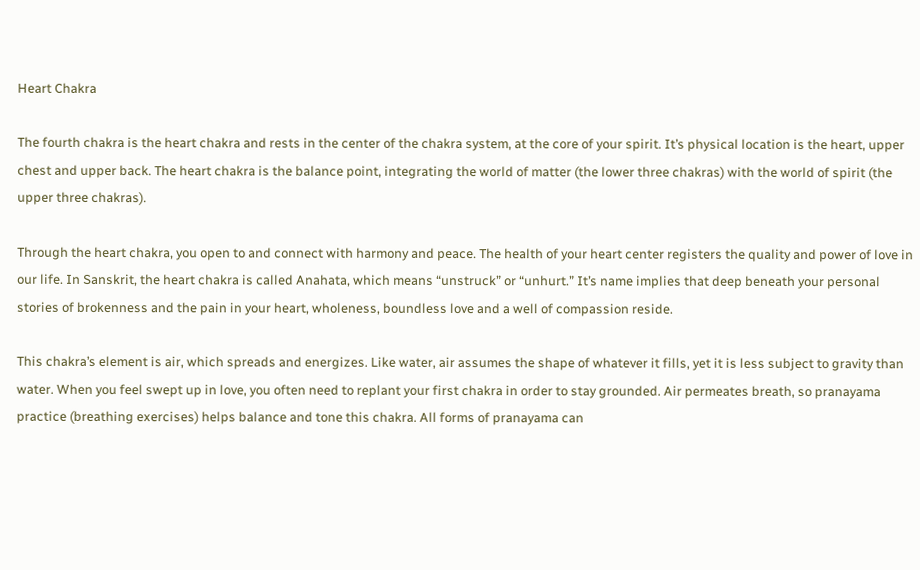Heart Chakra

The fourth chakra is the heart chakra and rests in the center of the chakra system, at the core of your spirit. It’s physical location is the heart, upper chest and upper back. The heart chakra is the balance point, integrating the world of matter (the lower three chakras) with the world of spirit (the upper three chakras).

Through the heart chakra, you open to and connect with harmony and peace. The health of your heart center registers the quality and power of love in our life. In Sanskrit, the heart chakra is called Anahata, which means “unstruck” or “unhurt.” It’s name implies that deep beneath your personal stories of brokenness and the pain in your heart, wholeness, boundless love and a well of compassion reside.

This chakra’s element is air, which spreads and energizes. Like water, air assumes the shape of whatever it fills, yet it is less subject to gravity than water. When you feel swept up in love, you often need to replant your first chakra in order to stay grounded. Air permeates breath, so pranayama practice (breathing exercises) helps balance and tone this chakra. All forms of pranayama can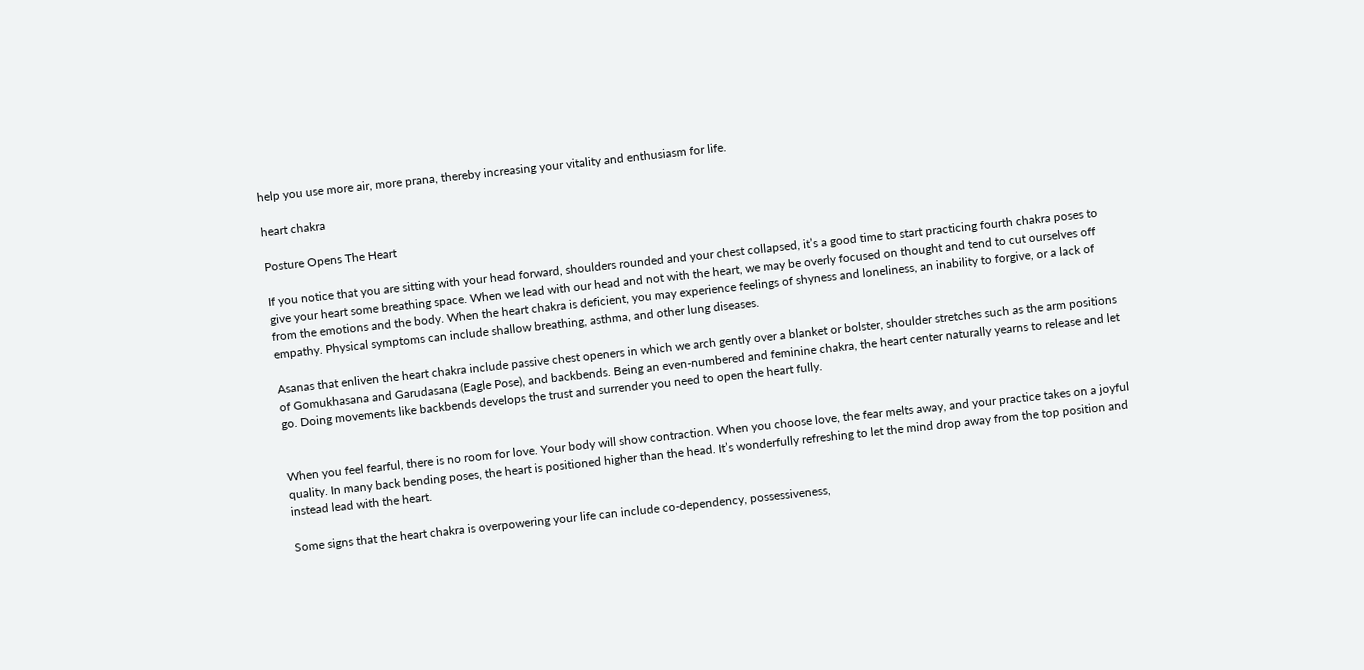help you use more air, more prana, thereby increasing your vitality and enthusiasm for life.

heart chakra

Posture Opens The Heart

If you notice that you are sitting with your head forward, shoulders rounded and your chest collapsed, it’s a good time to start practicing fourth chakra poses to give your heart some breathing space. When we lead with our head and not with the heart, we may be overly focused on thought and tend to cut ourselves off from the emotions and the body. When the heart chakra is deficient, you may experience feelings of shyness and loneliness, an inability to forgive, or a lack of empathy. Physical symptoms can include shallow breathing, asthma, and other lung diseases.

Asanas that enliven the heart chakra include passive chest openers in which we arch gently over a blanket or bolster, shoulder stretches such as the arm positions of Gomukhasana and Garudasana (Eagle Pose), and backbends. Being an even-numbered and feminine chakra, the heart center naturally yearns to release and let go. Doing movements like backbends develops the trust and surrender you need to open the heart fully.


When you feel fearful, there is no room for love. Your body will show contraction. When you choose love, the fear melts away, and your practice takes on a joyful quality. In many back bending poses, the heart is positioned higher than the head. It’s wonderfully refreshing to let the mind drop away from the top position and instead lead with the heart.

Some signs that the heart chakra is overpowering your life can include co-dependency, possessiveness,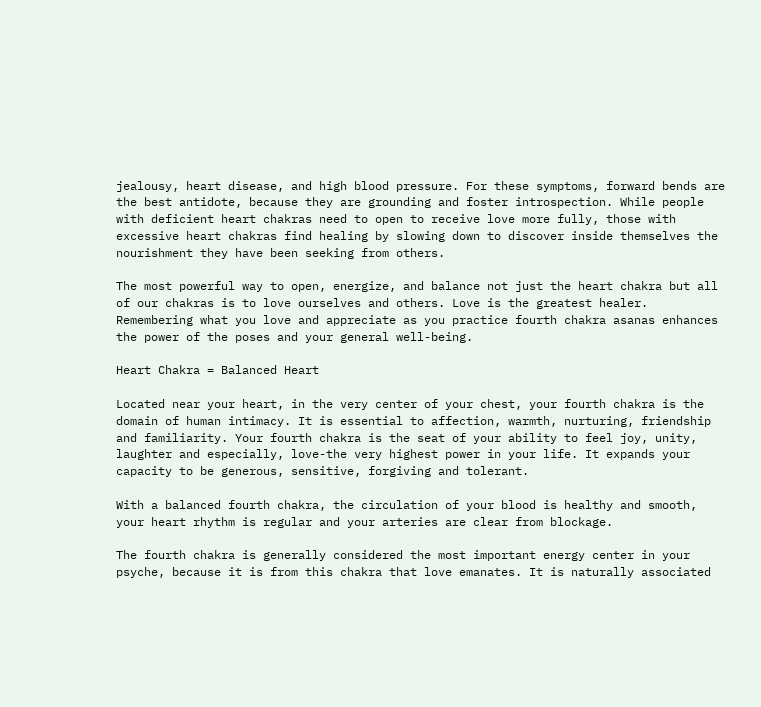jealousy, heart disease, and high blood pressure. For these symptoms, forward bends are the best antidote, because they are grounding and foster introspection. While people with deficient heart chakras need to open to receive love more fully, those with excessive heart chakras find healing by slowing down to discover inside themselves the nourishment they have been seeking from others.

The most powerful way to open, energize, and balance not just the heart chakra but all of our chakras is to love ourselves and others. Love is the greatest healer. Remembering what you love and appreciate as you practice fourth chakra asanas enhances the power of the poses and your general well-being.

Heart Chakra = Balanced Heart

Located near your heart, in the very center of your chest, your fourth chakra is the domain of human intimacy. It is essential to affection, warmth, nurturing, friendship and familiarity. Your fourth chakra is the seat of your ability to feel joy, unity, laughter and especially, love-the very highest power in your life. It expands your capacity to be generous, sensitive, forgiving and tolerant.

With a balanced fourth chakra, the circulation of your blood is healthy and smooth, your heart rhythm is regular and your arteries are clear from blockage.

The fourth chakra is generally considered the most important energy center in your psyche, because it is from this chakra that love emanates. It is naturally associated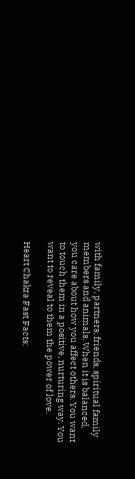with family, partners, friends, spiritual family members and animals. When it is balanced, you care about how you affect others. You want to touch them in a positive, nurturing way. You want to reveal to them the power of love.

Heart Chakra Fast Facts: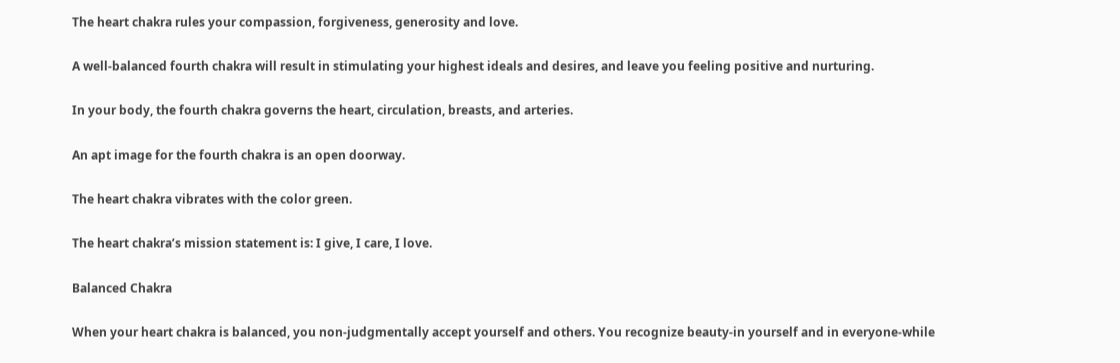The heart chakra rules your compassion, forgiveness, generosity and love.

A well-balanced fourth chakra will result in stimulating your highest ideals and desires, and leave you feeling positive and nurturing.

In your body, the fourth chakra governs the heart, circulation, breasts, and arteries.

An apt image for the fourth chakra is an open doorway.

The heart chakra vibrates with the color green.

The heart chakra’s mission statement is: I give, I care, I love.

Balanced Chakra

When your heart chakra is balanced, you non-judgmentally accept yourself and others. You recognize beauty-in yourself and in everyone-while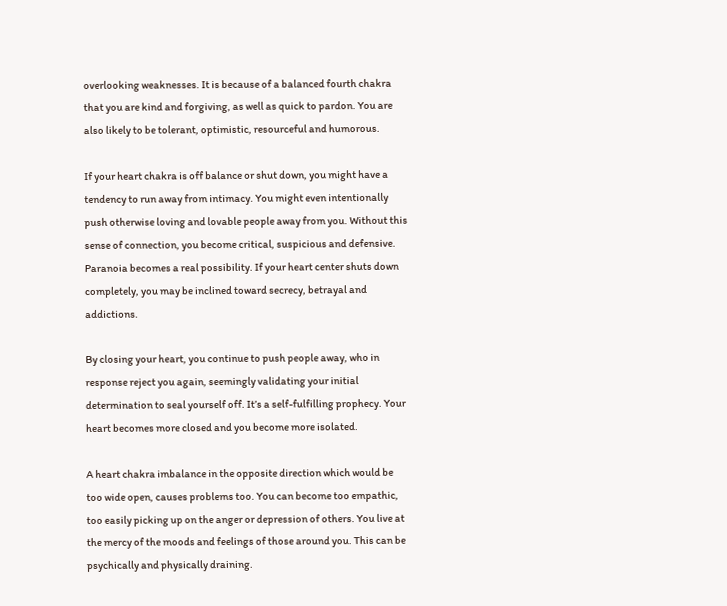overlooking weaknesses. It is because of a balanced fourth chakra that you are kind and forgiving, as well as quick to pardon. You are also likely to be tolerant, optimistic, resourceful and humorous.

If your heart chakra is off balance or shut down, you might have a tendency to run away from intimacy. You might even intentionally push otherwise loving and lovable people away from you. Without this sense of connection, you become critical, suspicious and defensive. Paranoia becomes a real possibility. If your heart center shuts down completely, you may be inclined toward secrecy, betrayal and addictions.

By closing your heart, you continue to push people away, who in response reject you again, seemingly validating your initial determination to seal yourself off. It’s a self-fulfilling prophecy. Your heart becomes more closed and you become more isolated.

A heart chakra imbalance in the opposite direction which would be too wide open, causes problems too. You can become too empathic, too easily picking up on the anger or depression of others. You live at the mercy of the moods and feelings of those around you. This can be psychically and physically draining.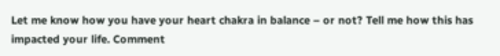Let me know how you have your heart chakra in balance – or not? Tell me how this has impacted your life. Comment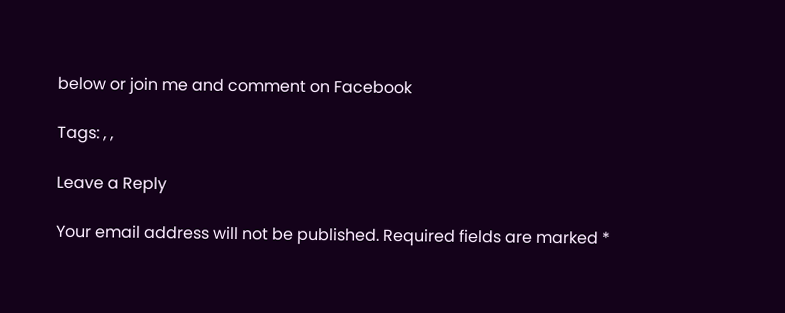below or join me and comment on Facebook

Tags: , ,

Leave a Reply

Your email address will not be published. Required fields are marked *